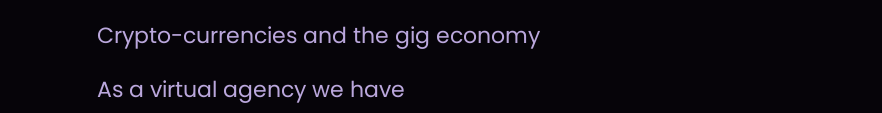Crypto-currencies and the gig economy

As a virtual agency we have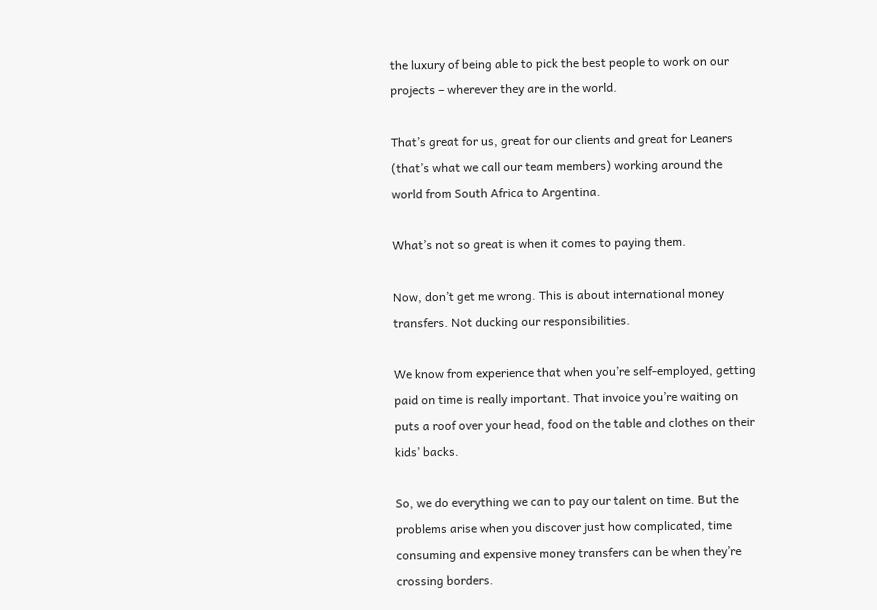the luxury of being able to pick the best people to work on our projects – wherever they are in the world.

That’s great for us, great for our clients and great for Leaners (that’s what we call our team members) working around the world from South Africa to Argentina.

What’s not so great is when it comes to paying them.

Now, don’t get me wrong. This is about international money transfers. Not ducking our responsibilities.

We know from experience that when you’re self-employed, getting paid on time is really important. That invoice you’re waiting on puts a roof over your head, food on the table and clothes on their kids’ backs.

So, we do everything we can to pay our talent on time. But the problems arise when you discover just how complicated, time consuming and expensive money transfers can be when they’re crossing borders.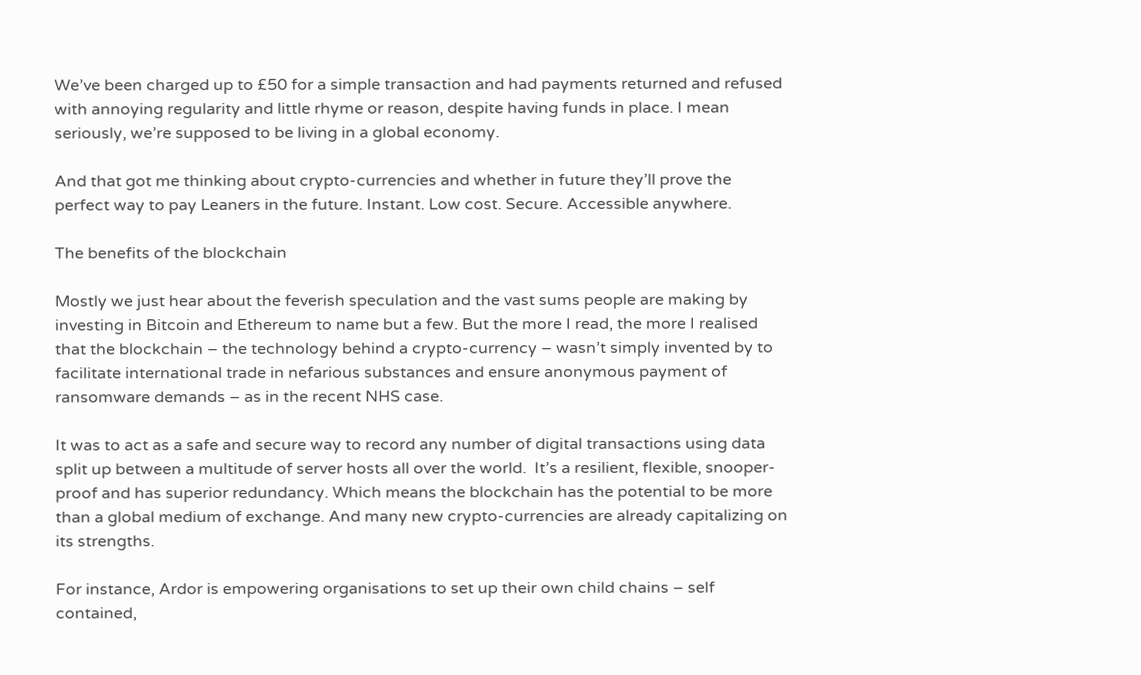We’ve been charged up to £50 for a simple transaction and had payments returned and refused with annoying regularity and little rhyme or reason, despite having funds in place. I mean seriously, we’re supposed to be living in a global economy.

And that got me thinking about crypto-currencies and whether in future they’ll prove the perfect way to pay Leaners in the future. Instant. Low cost. Secure. Accessible anywhere.

The benefits of the blockchain

Mostly we just hear about the feverish speculation and the vast sums people are making by investing in Bitcoin and Ethereum to name but a few. But the more I read, the more I realised that the blockchain – the technology behind a crypto-currency – wasn’t simply invented by to facilitate international trade in nefarious substances and ensure anonymous payment of ransomware demands – as in the recent NHS case.

It was to act as a safe and secure way to record any number of digital transactions using data split up between a multitude of server hosts all over the world.  It’s a resilient, flexible, snooper-proof and has superior redundancy. Which means the blockchain has the potential to be more than a global medium of exchange. And many new crypto-currencies are already capitalizing on its strengths.

For instance, Ardor is empowering organisations to set up their own child chains – self contained,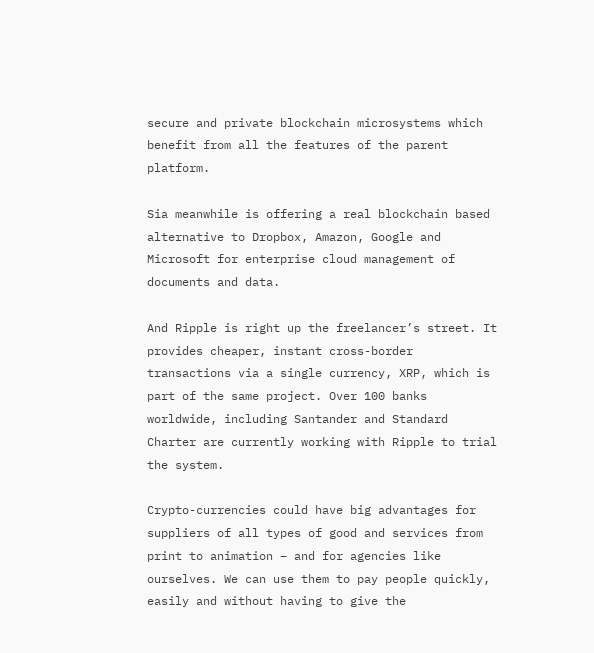secure and private blockchain microsystems which benefit from all the features of the parent platform.

Sia meanwhile is offering a real blockchain based alternative to Dropbox, Amazon, Google and Microsoft for enterprise cloud management of documents and data.

And Ripple is right up the freelancer’s street. It provides cheaper, instant cross-border transactions via a single currency, XRP, which is part of the same project. Over 100 banks worldwide, including Santander and Standard Charter are currently working with Ripple to trial the system.

Crypto-currencies could have big advantages for suppliers of all types of good and services from print to animation – and for agencies like ourselves. We can use them to pay people quickly, easily and without having to give the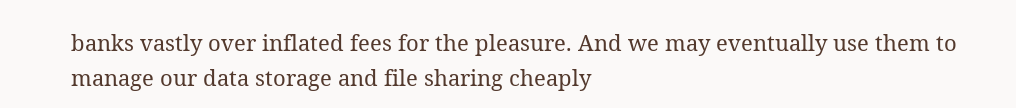banks vastly over inflated fees for the pleasure. And we may eventually use them to manage our data storage and file sharing cheaply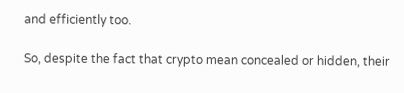and efficiently too.

So, despite the fact that crypto mean concealed or hidden, their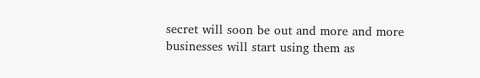secret will soon be out and more and more businesses will start using them as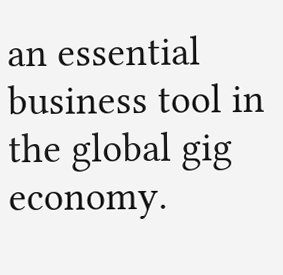an essential business tool in the global gig economy.